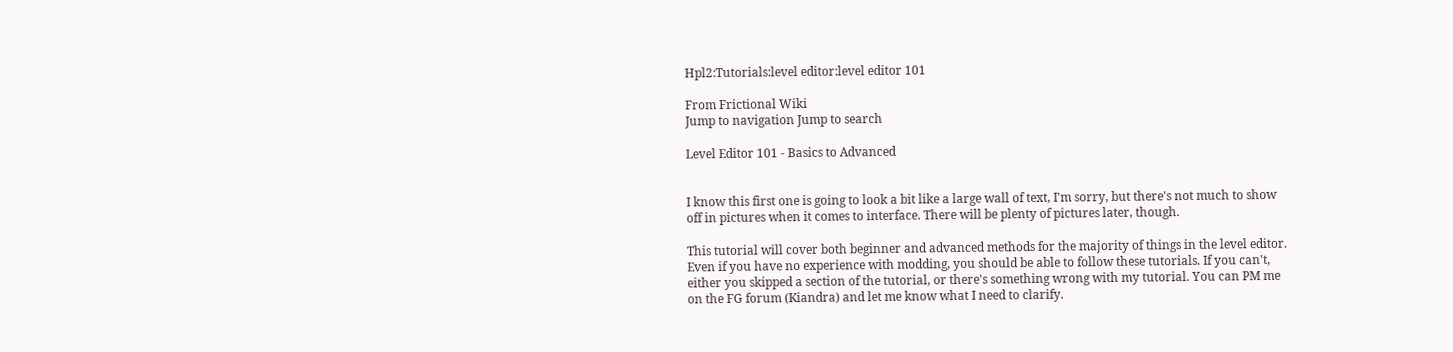Hpl2:Tutorials:level editor:level editor 101

From Frictional Wiki
Jump to navigation Jump to search

Level Editor 101 - Basics to Advanced


I know this first one is going to look a bit like a large wall of text, I'm sorry, but there's not much to show off in pictures when it comes to interface. There will be plenty of pictures later, though.

This tutorial will cover both beginner and advanced methods for the majority of things in the level editor. Even if you have no experience with modding, you should be able to follow these tutorials. If you can't, either you skipped a section of the tutorial, or there's something wrong with my tutorial. You can PM me on the FG forum (Kiandra) and let me know what I need to clarify.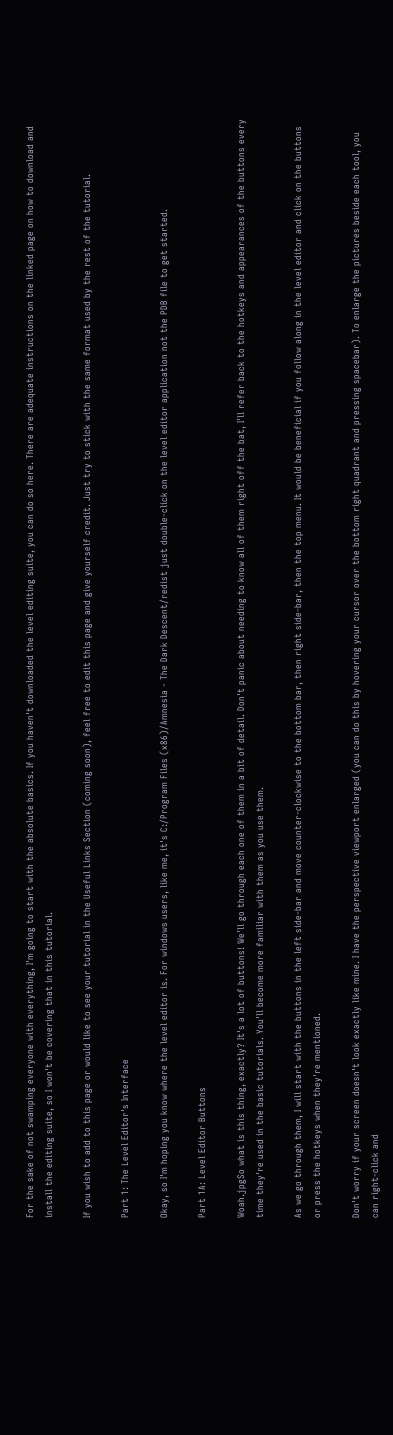For the sake of not swamping everyone with everything, I'm going to start with the absolute basics. If you haven't downloaded the level editing suite, you can do so here. There are adequate instructions on the linked page on how to download and install the editing suite, so I won't be covering that in this tutorial.

If you wish to add to this page or would like to see your tutorial in the Useful Links Section (coming soon), feel free to edit this page and give yourself credit. Just try to stick with the same format used by the rest of the tutorial.

Part 1: The Level Editor's Interface

Okay, so I'm hoping you know where the level editor is. For windows users, like me, it's C:/Program Files (x86)/Amnesia - The Dark Descent/redist just double-click on the level editor application not the PDB file to get started.

Part 1A: Level Editor Buttons

Woah.jpgSo what is this thing, exactly? It's a lot of buttons! We'll go through each one of them in a bit of detail. Don't panic about needing to know all of them right off the bat, I'll refer back to the hotkeys and appearances of the buttons every time they're used in the basic tutorials. You'll become more familiar with them as you use them.

As we go through them, I will start with the buttons in the left side-bar and move counter-clockwise to the bottom bar, then right side-bar, then the top menu. It would be beneficial if you follow along in the level editor and click on the buttons or press the hotkeys when they're mentioned.

Don't worry if your screen doesn't look exactly like mine. I have the perspective viewport enlarged (you can do this by hovering your cursor over the bottom right quadrant and pressing spacebar). To enlarge the pictures beside each tool, you can right-click and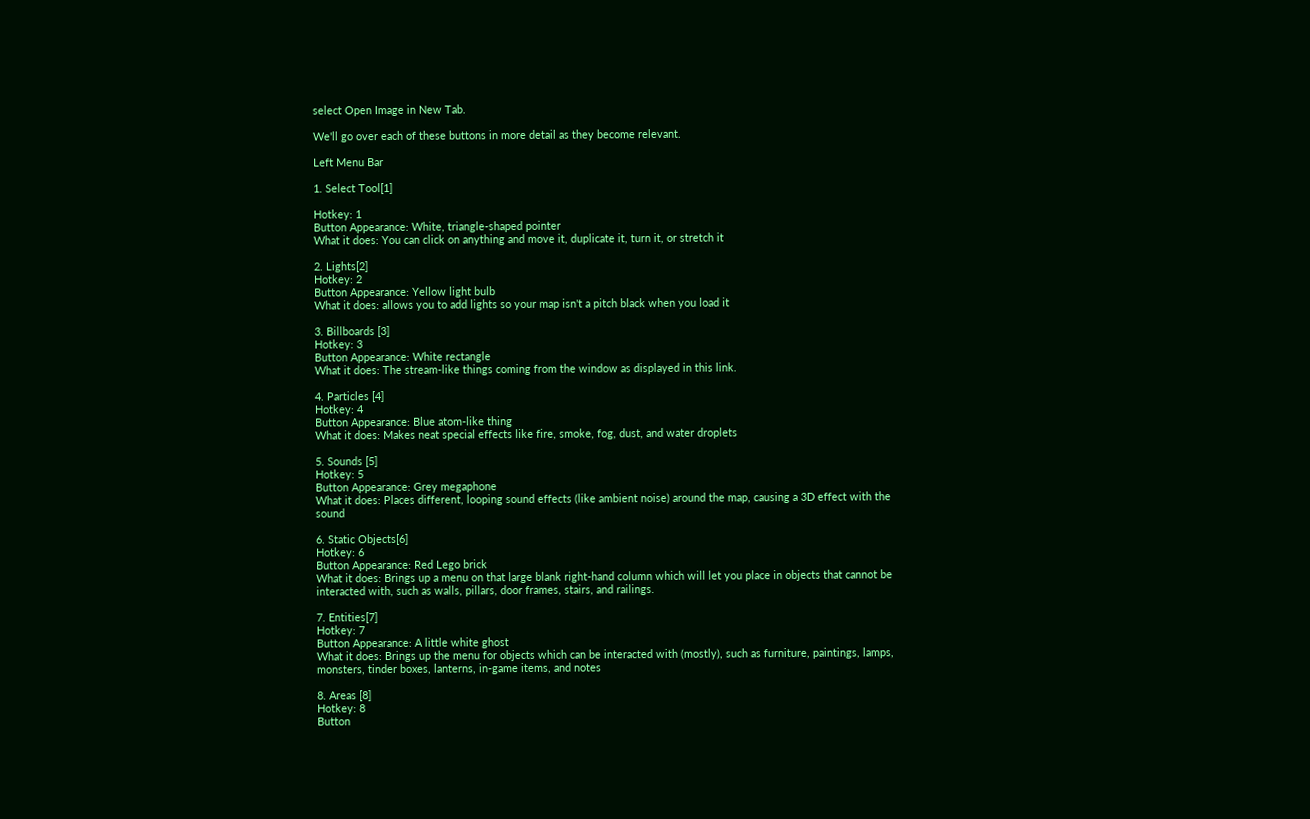select Open Image in New Tab.

We'll go over each of these buttons in more detail as they become relevant.

Left Menu Bar

1. Select Tool[1]

Hotkey: 1
Button Appearance: White, triangle-shaped pointer
What it does: You can click on anything and move it, duplicate it, turn it, or stretch it

2. Lights[2]
Hotkey: 2
Button Appearance: Yellow light bulb
What it does: allows you to add lights so your map isn't a pitch black when you load it

3. Billboards [3]
Hotkey: 3
Button Appearance: White rectangle
What it does: The stream-like things coming from the window as displayed in this link.

4. Particles [4]
Hotkey: 4
Button Appearance: Blue atom-like thing
What it does: Makes neat special effects like fire, smoke, fog, dust, and water droplets

5. Sounds [5]
Hotkey: 5
Button Appearance: Grey megaphone
What it does: Places different, looping sound effects (like ambient noise) around the map, causing a 3D effect with the sound

6. Static Objects[6]
Hotkey: 6
Button Appearance: Red Lego brick
What it does: Brings up a menu on that large blank right-hand column which will let you place in objects that cannot be interacted with, such as walls, pillars, door frames, stairs, and railings.

7. Entities[7]
Hotkey: 7
Button Appearance: A little white ghost
What it does: Brings up the menu for objects which can be interacted with (mostly), such as furniture, paintings, lamps, monsters, tinder boxes, lanterns, in-game items, and notes

8. Areas [8]
Hotkey: 8
Button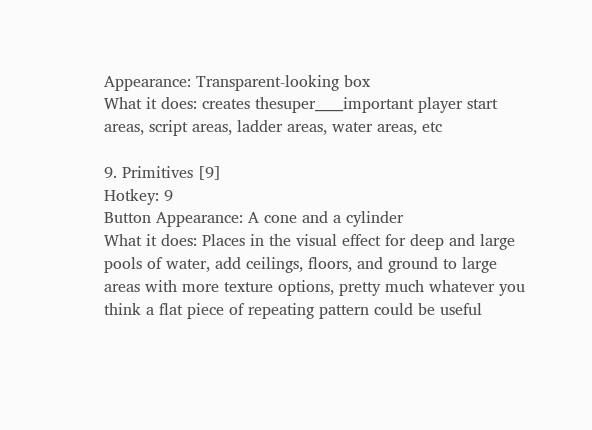Appearance: Transparent-looking box
What it does: creates thesuper____important player start areas, script areas, ladder areas, water areas, etc

9. Primitives [9]
Hotkey: 9
Button Appearance: A cone and a cylinder
What it does: Places in the visual effect for deep and large pools of water, add ceilings, floors, and ground to large areas with more texture options, pretty much whatever you think a flat piece of repeating pattern could be useful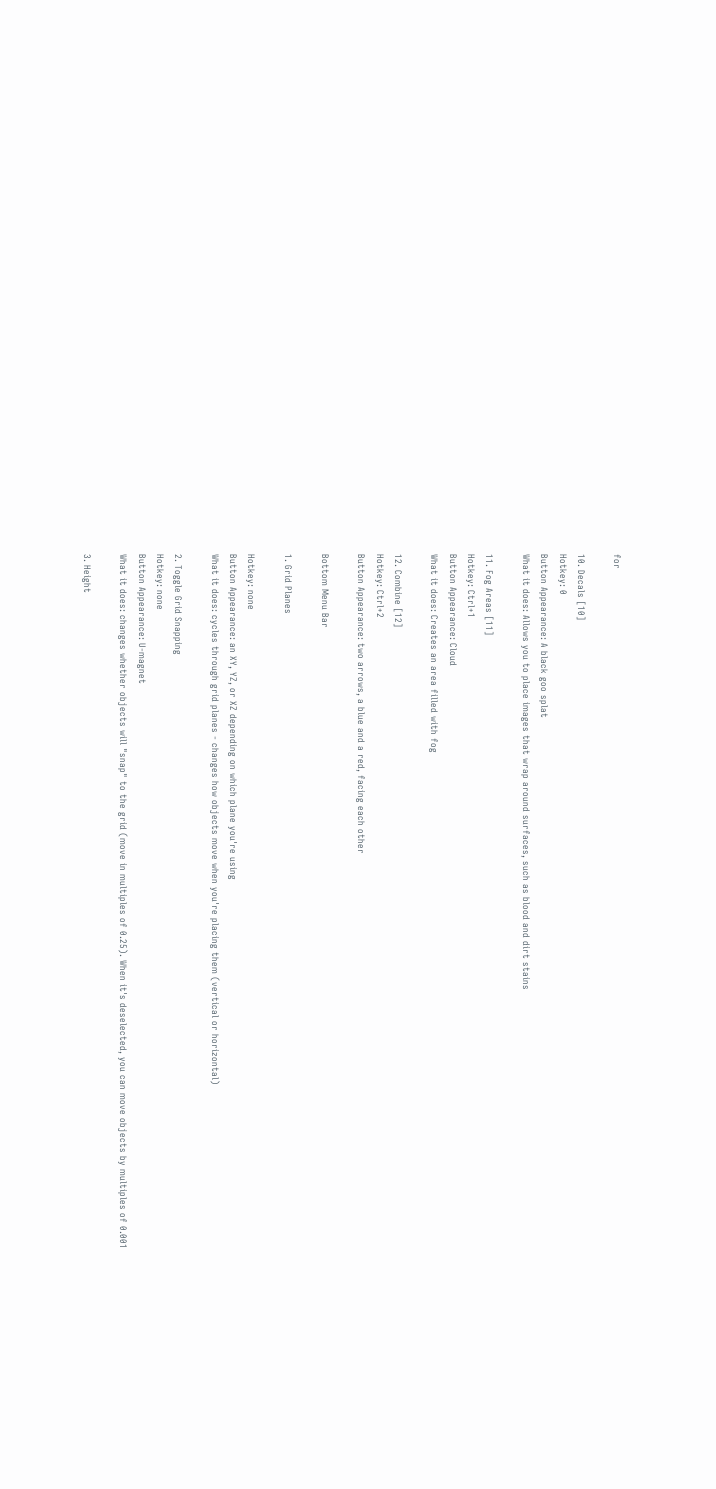for

10. Decals [10]
Hotkey: 0
Button Appearance: A black goo splat
What it does: Allows you to place images that wrap around surfaces, such as blood and dirt stains

11. Fog Areas [11]
Hotkey: Ctrl+1
Button Appearance: Cloud
What it does: Creates an area filled with fog

12. Combine [12]
Hotkey: Ctrl+2
Button Appearance: two arrows, a blue and a red, facing each other

Bottom Menu Bar

1. Grid Planes

Hotkey: none
Button Appearance: an XY, YZ, or XZ depending on which plane you're using
What it does: cycles through grid planes - changes how objects move when you're placing them (vertical or horizontal)

2. Toggle Grid Snapping
Hotkey: none
Button Appearance: U-magnet
What it does: changes whether objects will "snap" to the grid (move in multiples of 0.25). When it's deselected, you can move objects by multiples of 0.001

3. Height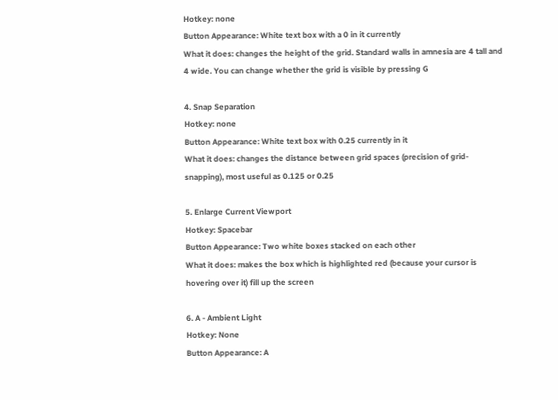Hotkey: none
Button Appearance: White text box with a 0 in it currently
What it does: changes the height of the grid. Standard walls in amnesia are 4 tall and 4 wide. You can change whether the grid is visible by pressing G

4. Snap Separation
Hotkey: none
Button Appearance: White text box with 0.25 currently in it
What it does: changes the distance between grid spaces (precision of grid-snapping), most useful as 0.125 or 0.25

5. Enlarge Current Viewport
Hotkey: Spacebar
Button Appearance: Two white boxes stacked on each other
What it does: makes the box which is highlighted red (because your cursor is hovering over it) fill up the screen

6. A - Ambient Light
Hotkey: None
Button Appearance: A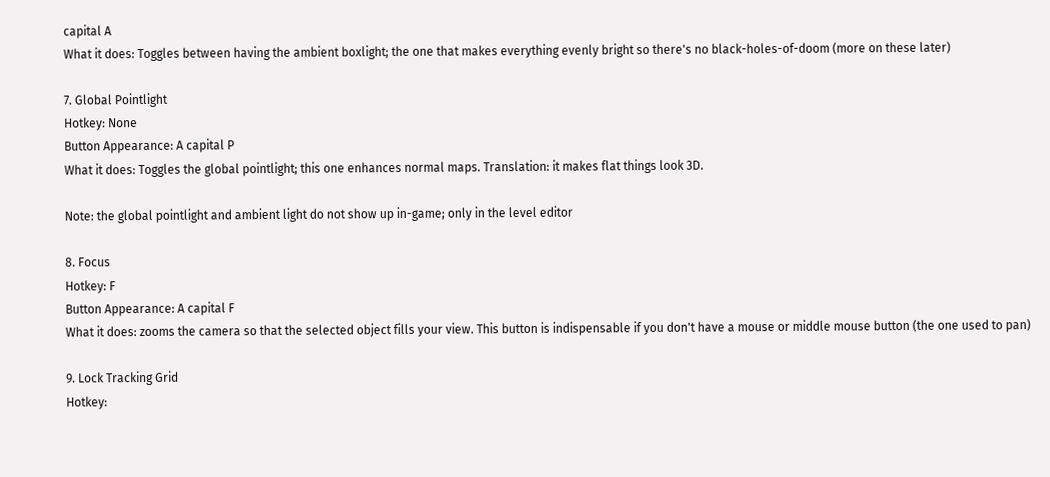capital A
What it does: Toggles between having the ambient boxlight; the one that makes everything evenly bright so there's no black-holes-of-doom (more on these later)

7. Global Pointlight
Hotkey: None
Button Appearance: A capital P
What it does: Toggles the global pointlight; this one enhances normal maps. Translation: it makes flat things look 3D.

Note: the global pointlight and ambient light do not show up in-game; only in the level editor

8. Focus
Hotkey: F
Button Appearance: A capital F
What it does: zooms the camera so that the selected object fills your view. This button is indispensable if you don't have a mouse or middle mouse button (the one used to pan)

9. Lock Tracking Grid
Hotkey: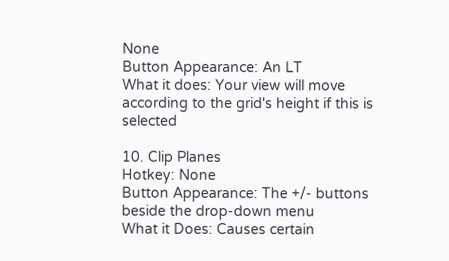None
Button Appearance: An LT
What it does: Your view will move according to the grid's height if this is selected

10. Clip Planes
Hotkey: None
Button Appearance: The +/- buttons beside the drop-down menu
What it Does: Causes certain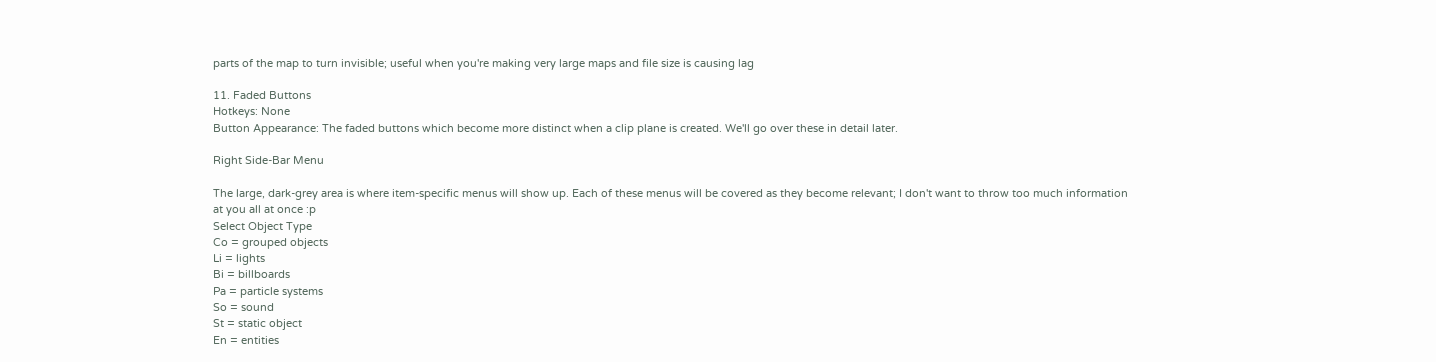parts of the map to turn invisible; useful when you're making very large maps and file size is causing lag

11. Faded Buttons
Hotkeys: None
Button Appearance: The faded buttons which become more distinct when a clip plane is created. We'll go over these in detail later.

Right Side-Bar Menu

The large, dark-grey area is where item-specific menus will show up. Each of these menus will be covered as they become relevant; I don't want to throw too much information at you all at once :p
Select Object Type
Co = grouped objects
Li = lights
Bi = billboards
Pa = particle systems
So = sound
St = static object
En = entities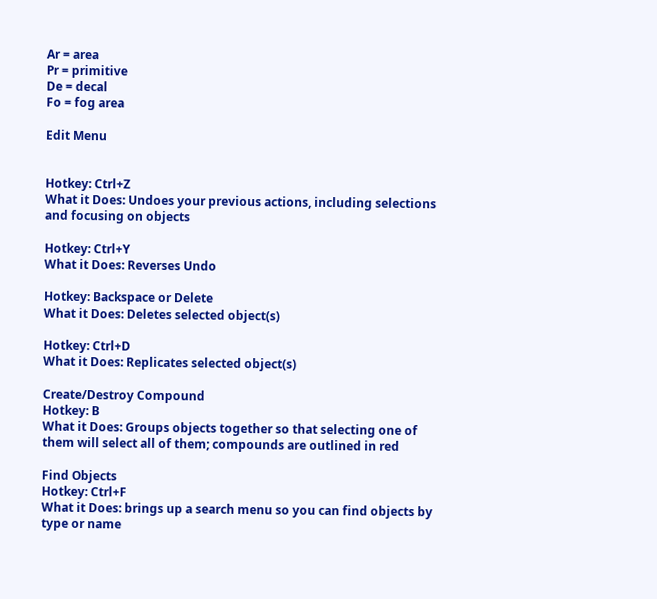Ar = area
Pr = primitive
De = decal
Fo = fog area

Edit Menu


Hotkey: Ctrl+Z
What it Does: Undoes your previous actions, including selections and focusing on objects

Hotkey: Ctrl+Y
What it Does: Reverses Undo

Hotkey: Backspace or Delete
What it Does: Deletes selected object(s)

Hotkey: Ctrl+D
What it Does: Replicates selected object(s)

Create/Destroy Compound
Hotkey: B
What it Does: Groups objects together so that selecting one of them will select all of them; compounds are outlined in red

Find Objects
Hotkey: Ctrl+F
What it Does: brings up a search menu so you can find objects by type or name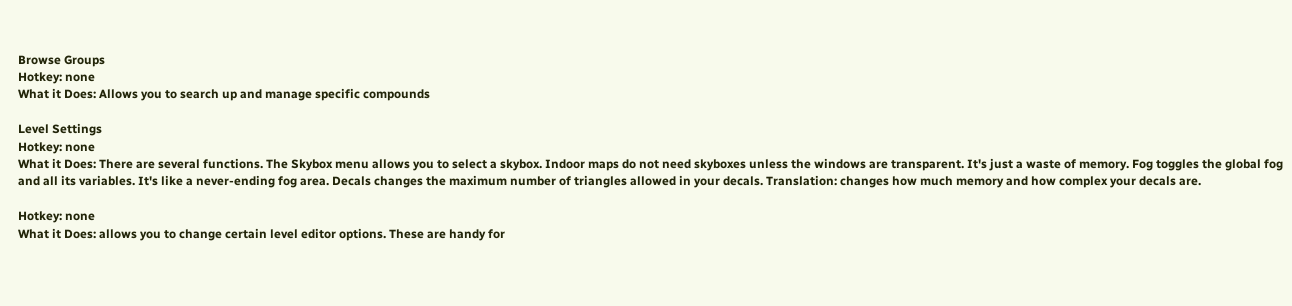Browse Groups
Hotkey: none
What it Does: Allows you to search up and manage specific compounds

Level Settings
Hotkey: none
What it Does: There are several functions. The Skybox menu allows you to select a skybox. Indoor maps do not need skyboxes unless the windows are transparent. It's just a waste of memory. Fog toggles the global fog and all its variables. It's like a never-ending fog area. Decals changes the maximum number of triangles allowed in your decals. Translation: changes how much memory and how complex your decals are.

Hotkey: none
What it Does: allows you to change certain level editor options. These are handy for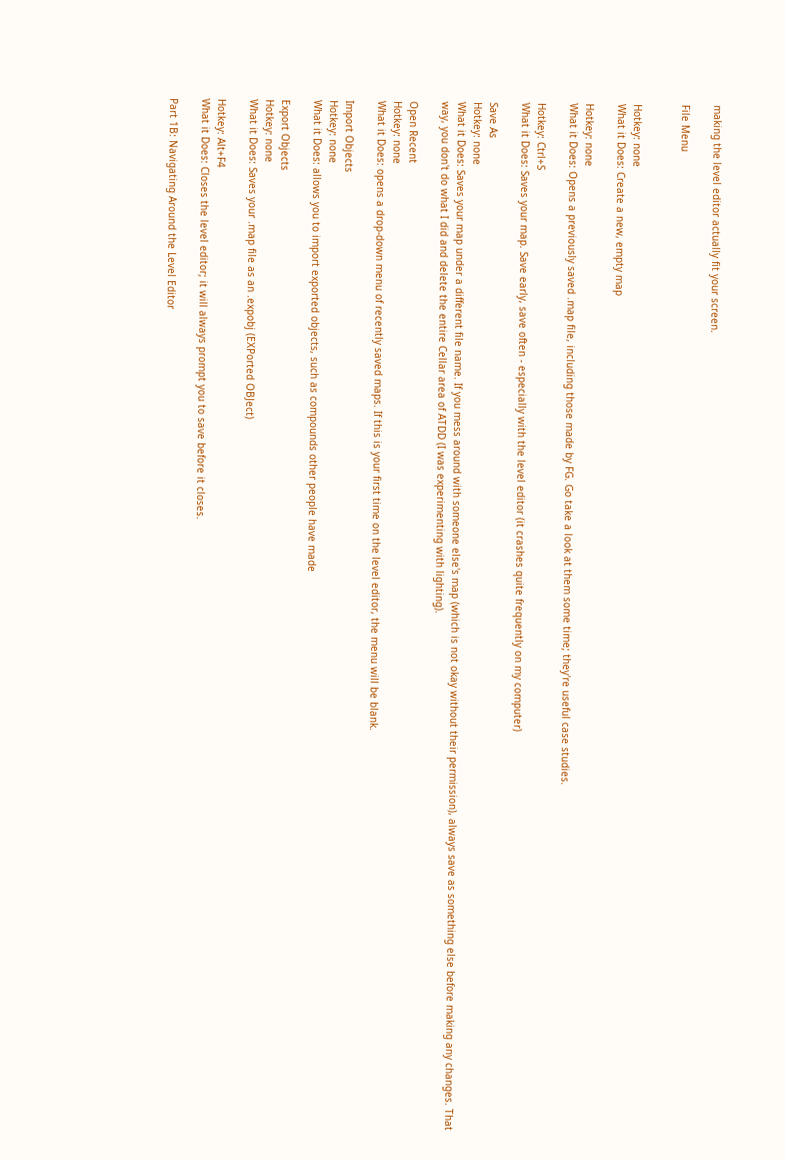making the level editor actually fit your screen.

File Menu


Hotkey: none
What it Does: Create a new, empty map

Hotkey: none
What it Does: Opens a previously saved .map file, including those made by FG. Go take a look at them some time; they're useful case studies.

Hotkey: Ctrl+S
What it Does: Saves your map. Save early, save often - especially with the level editor (it crashes quite frequently on my computer)

Save As
Hotkey: none
What it Does: Saves your map under a different file name. If you mess around with someone else's map (which is not okay without their permission), always save as something else before making any changes. That way, you don't do what I did and delete the entire Cellar area of ATDD (I was experimenting with lighting).

Open Recent
Hotkey: none
What it Does: opens a drop-down menu of recently saved maps. If this is your first time on the level editor, the menu will be blank.

Import Objects
Hotkey: none
What it Does: allows you to import exported objects, such as compounds other people have made

Export Objects
Hotkey: none
What it Does: Saves your .map file as an .expobj (EXPorted OBJect)

Hotkey: Alt+F4
What it Does: Closes the level editor; it will always prompt you to save before it closes.

Part 1B: Navigating Around the Level Editor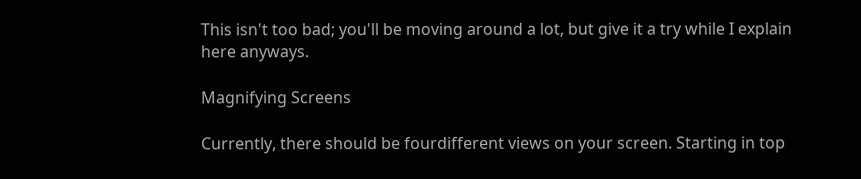This isn't too bad; you'll be moving around a lot, but give it a try while I explain here anyways.

Magnifying Screens

Currently, there should be fourdifferent views on your screen. Starting in top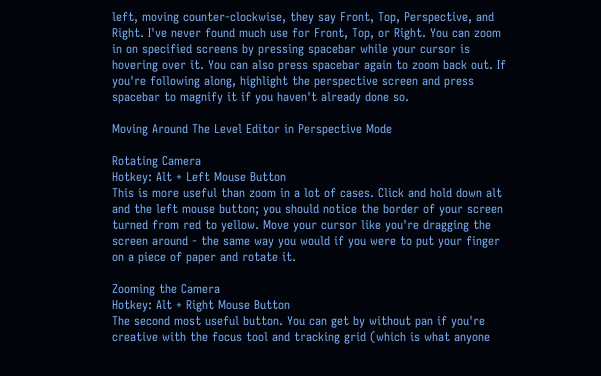left, moving counter-clockwise, they say Front, Top, Perspective, and Right. I've never found much use for Front, Top, or Right. You can zoom in on specified screens by pressing spacebar while your cursor is hovering over it. You can also press spacebar again to zoom back out. If you're following along, highlight the perspective screen and press spacebar to magnify it if you haven't already done so.

Moving Around The Level Editor in Perspective Mode

Rotating Camera
Hotkey: Alt + Left Mouse Button
This is more useful than zoom in a lot of cases. Click and hold down alt and the left mouse button; you should notice the border of your screen turned from red to yellow. Move your cursor like you're dragging the screen around - the same way you would if you were to put your finger on a piece of paper and rotate it.

Zooming the Camera
Hotkey: Alt + Right Mouse Button
The second most useful button. You can get by without pan if you're creative with the focus tool and tracking grid (which is what anyone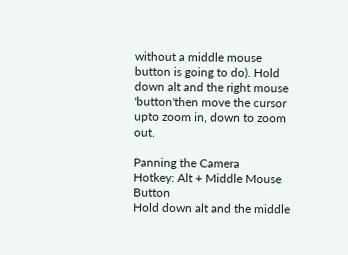without a middle mouse button is going to do). Hold down alt and the right mouse 'button'then move the cursor upto zoom in, down to zoom out.

Panning the Camera
Hotkey: Alt + Middle Mouse Button
Hold down alt and the middle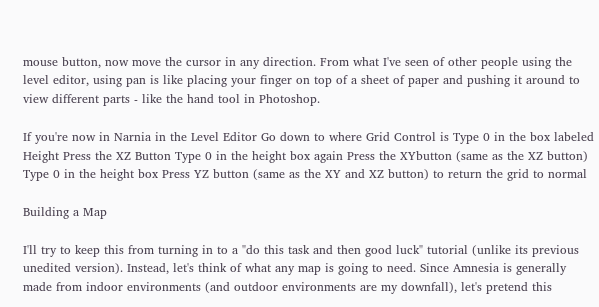mouse button, now move the cursor in any direction. From what I've seen of other people using the level editor, using pan is like placing your finger on top of a sheet of paper and pushing it around to view different parts - like the hand tool in Photoshop.

If you're now in Narnia in the Level Editor Go down to where Grid Control is Type 0 in the box labeled Height Press the XZ Button Type 0 in the height box again Press the XYbutton (same as the XZ button) Type 0 in the height box Press YZ button (same as the XY and XZ button) to return the grid to normal

Building a Map

I'll try to keep this from turning in to a "do this task and then good luck" tutorial (unlike its previous unedited version). Instead, let's think of what any map is going to need. Since Amnesia is generally made from indoor environments (and outdoor environments are my downfall), let's pretend this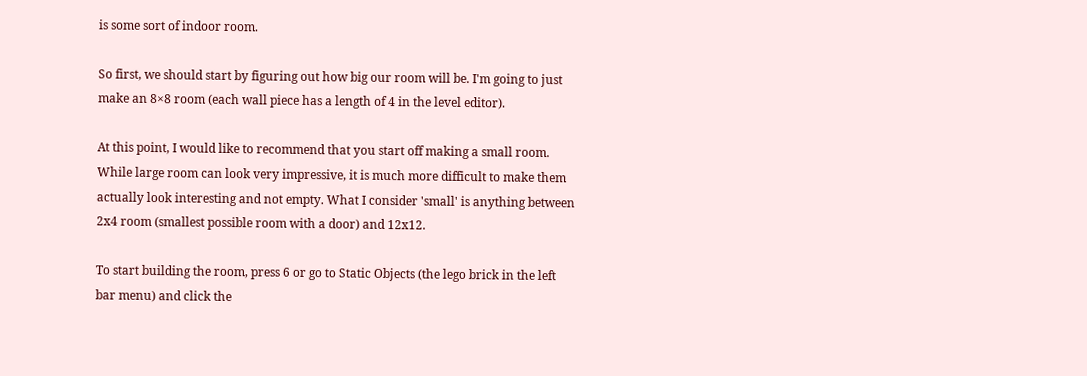is some sort of indoor room.

So first, we should start by figuring out how big our room will be. I'm going to just make an 8×8 room (each wall piece has a length of 4 in the level editor).

At this point, I would like to recommend that you start off making a small room. While large room can look very impressive, it is much more difficult to make them actually look interesting and not empty. What I consider 'small' is anything between 2x4 room (smallest possible room with a door) and 12x12.

To start building the room, press 6 or go to Static Objects (the lego brick in the left bar menu) and click the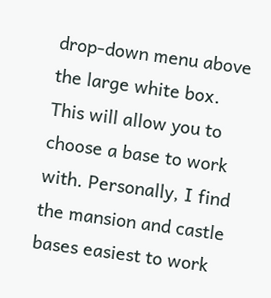drop-down menu above the large white box. This will allow you to choose a base to work with. Personally, I find the mansion and castle bases easiest to work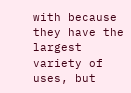with because they have the largest variety of uses, but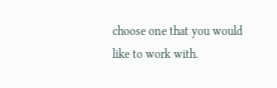choose one that you would like to work with.